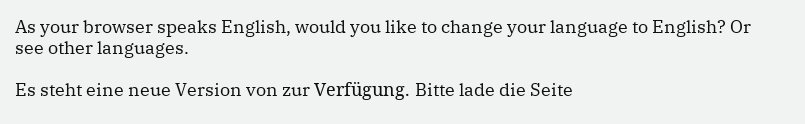As your browser speaks English, would you like to change your language to English? Or see other languages.

Es steht eine neue Version von zur Verfügung. Bitte lade die Seite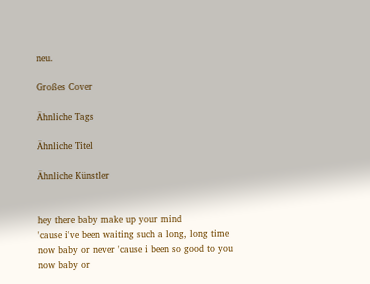neu.

Großes Cover

Ähnliche Tags

Ähnliche Titel

Ähnliche Künstler


hey there baby make up your mind
'cause i've been waiting such a long, long time
now baby or never 'cause i been so good to you
now baby or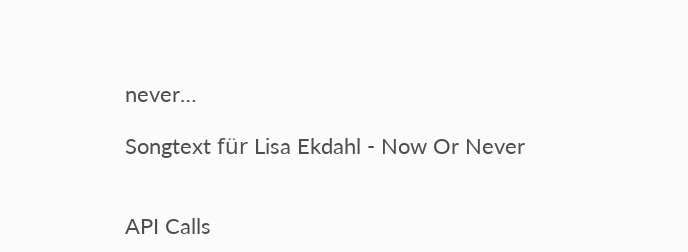never…

Songtext für Lisa Ekdahl - Now Or Never


API Calls